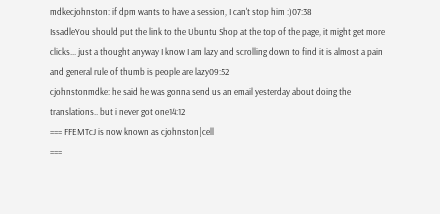mdkecjohnston: if dpm wants to have a session, I can't stop him :)07:38
IssadleYou should put the link to the Ubuntu Shop at the top of the page, it might get more clicks... just a thought anyway I know I am lazy and scrolling down to find it is almost a pain and general rule of thumb is people are lazy09:52
cjohnstonmdke: he said he was gonna send us an email yesterday about doing the translations.. but i never got one14:12
=== FFEMTcJ is now known as cjohnston|cell
===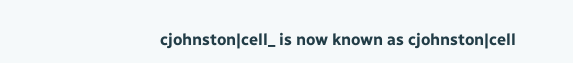cjohnston|cell_ is now known as cjohnston|cell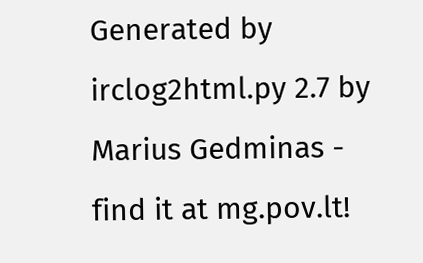Generated by irclog2html.py 2.7 by Marius Gedminas - find it at mg.pov.lt!